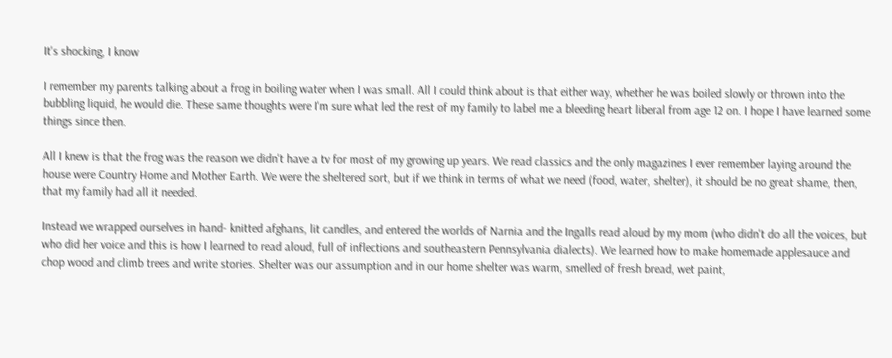It's shocking, I know

I remember my parents talking about a frog in boiling water when I was small. All I could think about is that either way, whether he was boiled slowly or thrown into the bubbling liquid, he would die. These same thoughts were I'm sure what led the rest of my family to label me a bleeding heart liberal from age 12 on. I hope I have learned some things since then.

All I knew is that the frog was the reason we didn't have a tv for most of my growing up years. We read classics and the only magazines I ever remember laying around the house were Country Home and Mother Earth. We were the sheltered sort, but if we think in terms of what we need (food, water, shelter), it should be no great shame, then, that my family had all it needed.

Instead we wrapped ourselves in hand- knitted afghans, lit candles, and entered the worlds of Narnia and the Ingalls read aloud by my mom (who didn't do all the voices, but who did her voice and this is how I learned to read aloud, full of inflections and southeastern Pennsylvania dialects). We learned how to make homemade applesauce and chop wood and climb trees and write stories. Shelter was our assumption and in our home shelter was warm, smelled of fresh bread, wet paint,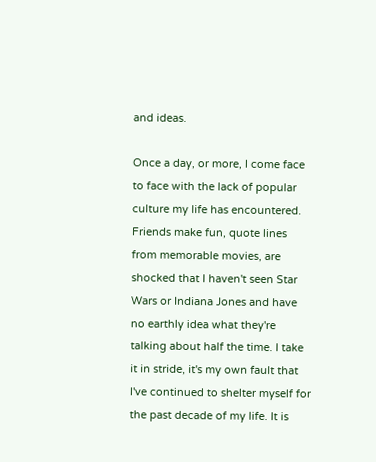and ideas.

Once a day, or more, I come face to face with the lack of popular culture my life has encountered. Friends make fun, quote lines from memorable movies, are shocked that I haven't seen Star Wars or Indiana Jones and have no earthly idea what they're talking about half the time. I take it in stride, it's my own fault that I've continued to shelter myself for the past decade of my life. It is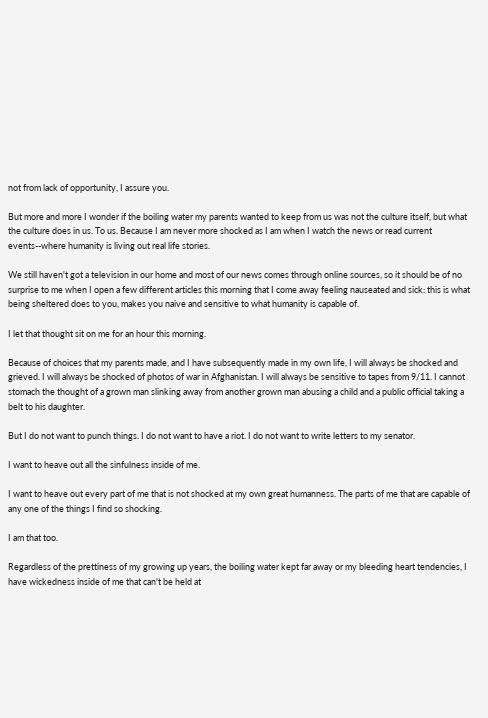not from lack of opportunity, I assure you.

But more and more I wonder if the boiling water my parents wanted to keep from us was not the culture itself, but what the culture does in us. To us. Because I am never more shocked as I am when I watch the news or read current events--where humanity is living out real life stories.

We still haven't got a television in our home and most of our news comes through online sources, so it should be of no surprise to me when I open a few different articles this morning that I come away feeling nauseated and sick: this is what being sheltered does to you, makes you naive and sensitive to what humanity is capable of.

I let that thought sit on me for an hour this morning.

Because of choices that my parents made, and I have subsequently made in my own life, I will always be shocked and grieved. I will always be shocked of photos of war in Afghanistan. I will always be sensitive to tapes from 9/11. I cannot stomach the thought of a grown man slinking away from another grown man abusing a child and a public official taking a belt to his daughter.

But I do not want to punch things. I do not want to have a riot. I do not want to write letters to my senator.

I want to heave out all the sinfulness inside of me.

I want to heave out every part of me that is not shocked at my own great humanness. The parts of me that are capable of any one of the things I find so shocking.

I am that too.

Regardless of the prettiness of my growing up years, the boiling water kept far away or my bleeding heart tendencies, I have wickedness inside of me that can't be held at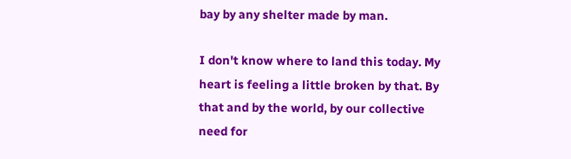bay by any shelter made by man.

I don't know where to land this today. My heart is feeling a little broken by that. By that and by the world, by our collective need for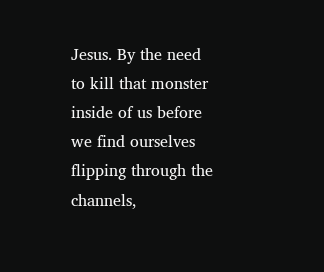Jesus. By the need to kill that monster inside of us before we find ourselves flipping through the channels,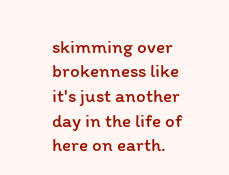skimming over brokenness like it's just another day in the life of here on earth.